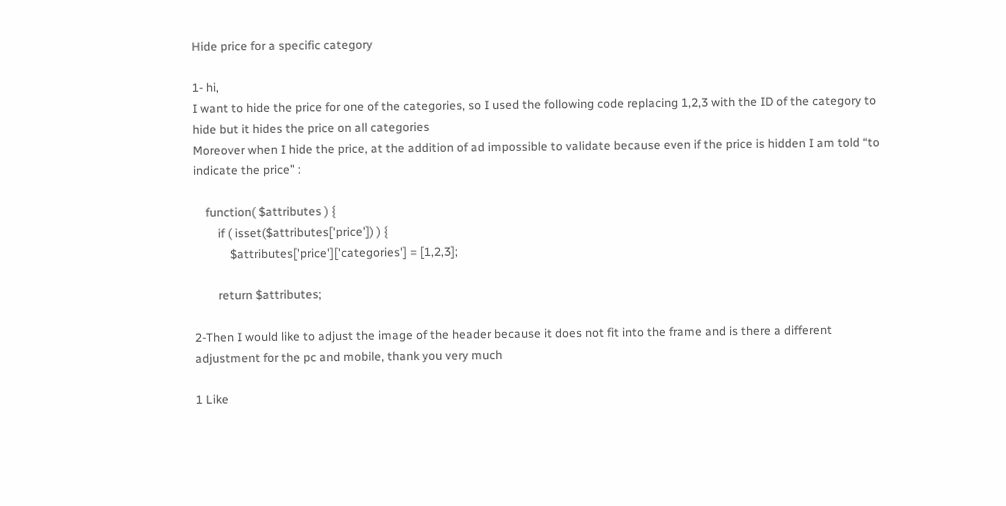Hide price for a specific category

1- hi,
I want to hide the price for one of the categories, so I used the following code replacing 1,2,3 with the ID of the category to hide but it hides the price on all categories
Moreover when I hide the price, at the addition of ad impossible to validate because even if the price is hidden I am told “to indicate the price” :

    function( $attributes ) {
        if ( isset($attributes['price']) ) {
            $attributes['price']['categories'] = [1,2,3];

        return $attributes;

2-Then I would like to adjust the image of the header because it does not fit into the frame and is there a different adjustment for the pc and mobile, thank you very much

1 Like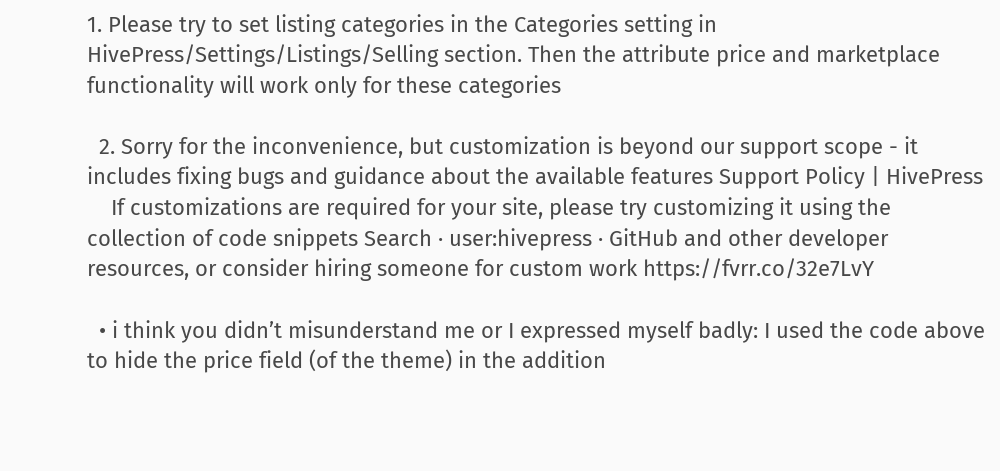1. Please try to set listing categories in the Categories setting in HivePress/Settings/Listings/Selling section. Then the attribute price and marketplace functionality will work only for these categories

  2. Sorry for the inconvenience, but customization is beyond our support scope - it includes fixing bugs and guidance about the available features Support Policy | HivePress
    If customizations are required for your site, please try customizing it using the collection of code snippets Search · user:hivepress · GitHub and other developer resources, or consider hiring someone for custom work https://fvrr.co/32e7LvY

  • i think you didn’t misunderstand me or I expressed myself badly: I used the code above to hide the price field (of the theme) in the addition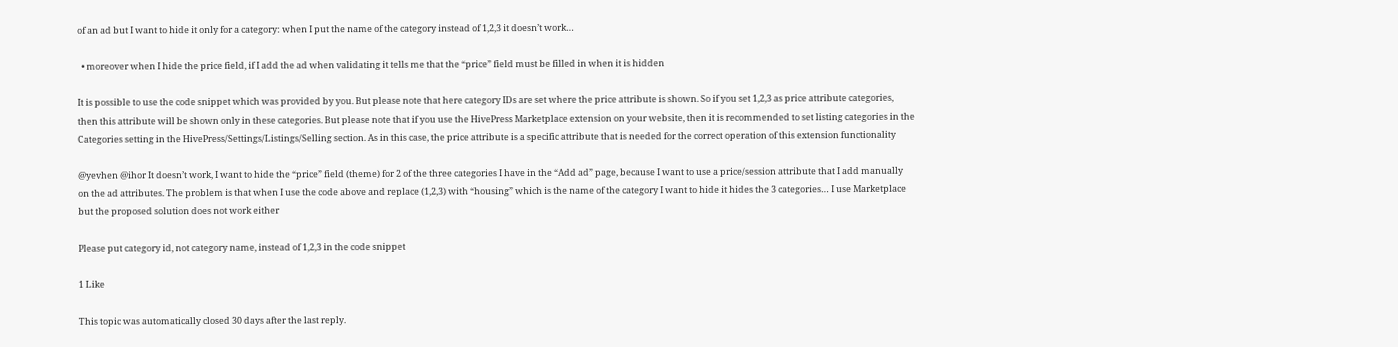of an ad but I want to hide it only for a category: when I put the name of the category instead of 1,2,3 it doesn’t work…

  • moreover when I hide the price field, if I add the ad when validating it tells me that the “price” field must be filled in when it is hidden

It is possible to use the code snippet which was provided by you. But please note that here category IDs are set where the price attribute is shown. So if you set 1,2,3 as price attribute categories, then this attribute will be shown only in these categories. But please note that if you use the HivePress Marketplace extension on your website, then it is recommended to set listing categories in the Categories setting in the HivePress/Settings/Listings/Selling section. As in this case, the price attribute is a specific attribute that is needed for the correct operation of this extension functionality

@yevhen @ihor It doesn’t work, I want to hide the “price” field (theme) for 2 of the three categories I have in the “Add ad” page, because I want to use a price/session attribute that I add manually on the ad attributes. The problem is that when I use the code above and replace (1,2,3) with “housing” which is the name of the category I want to hide it hides the 3 categories… I use Marketplace but the proposed solution does not work either

Please put category id, not category name, instead of 1,2,3 in the code snippet

1 Like

This topic was automatically closed 30 days after the last reply.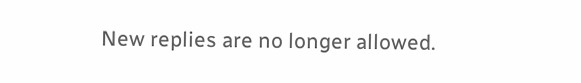New replies are no longer allowed.